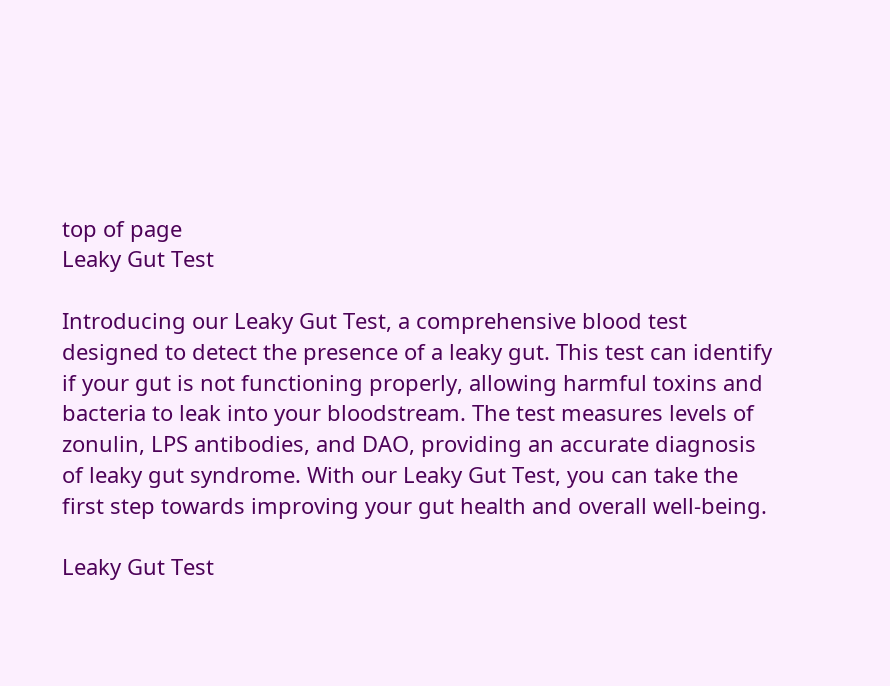top of page
Leaky Gut Test

Introducing our Leaky Gut Test, a comprehensive blood test designed to detect the presence of a leaky gut. This test can identify if your gut is not functioning properly, allowing harmful toxins and bacteria to leak into your bloodstream. The test measures levels of zonulin, LPS antibodies, and DAO, providing an accurate diagnosis of leaky gut syndrome. With our Leaky Gut Test, you can take the first step towards improving your gut health and overall well-being.

Leaky Gut Test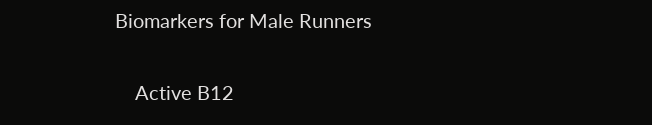Biomarkers for Male Runners

    Active B12